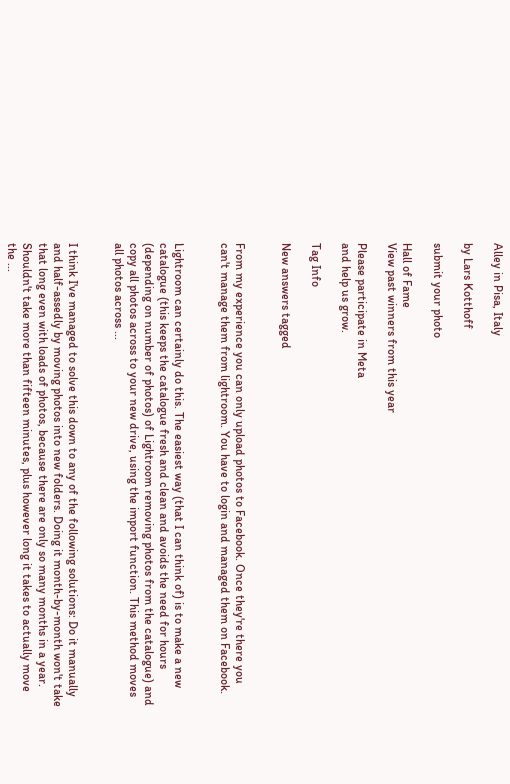Alley in Pisa, Italy

by Lars Kotthoff

submit your photo

Hall of Fame
View past winners from this year

Please participate in Meta
and help us grow.

Tag Info

New answers tagged


From my experience you can only upload photos to Facebook. Once they're there you can't manage them from lightroom. You have to login and managed them on Facebook.


Lightroom can certainly do this. The easiest way (that I can think of) is to make a new catalogue (this keeps the catalogue fresh and clean and avoids the need for hours (depending on number of photos) of Lightroom removing photos from the catalogue) and copy all photos across to your new drive, using the import function. This method moves all photos across ...


I think I've managed to solve this down to any of the following solutions: Do it manually and half-assedly by moving photos into new folders. Doing it month-by-month won't take that long even with loads of photos, because there are only so many months in a year. Shouldn't take more than fifteen minutes, plus however long it takes to actually move the ...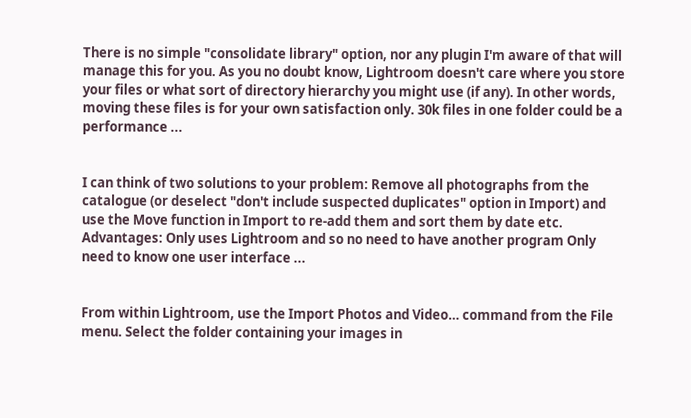There is no simple "consolidate library" option, nor any plugin I'm aware of that will manage this for you. As you no doubt know, Lightroom doesn't care where you store your files or what sort of directory hierarchy you might use (if any). In other words, moving these files is for your own satisfaction only. 30k files in one folder could be a performance ...


I can think of two solutions to your problem: Remove all photographs from the catalogue (or deselect "don't include suspected duplicates" option in Import) and use the Move function in Import to re-add them and sort them by date etc. Advantages: Only uses Lightroom and so no need to have another program Only need to know one user interface ...


From within Lightroom, use the Import Photos and Video… command from the File menu. Select the folder containing your images in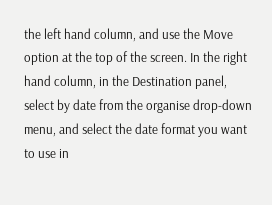the left hand column, and use the Move option at the top of the screen. In the right hand column, in the Destination panel, select by date from the organise drop-down menu, and select the date format you want to use in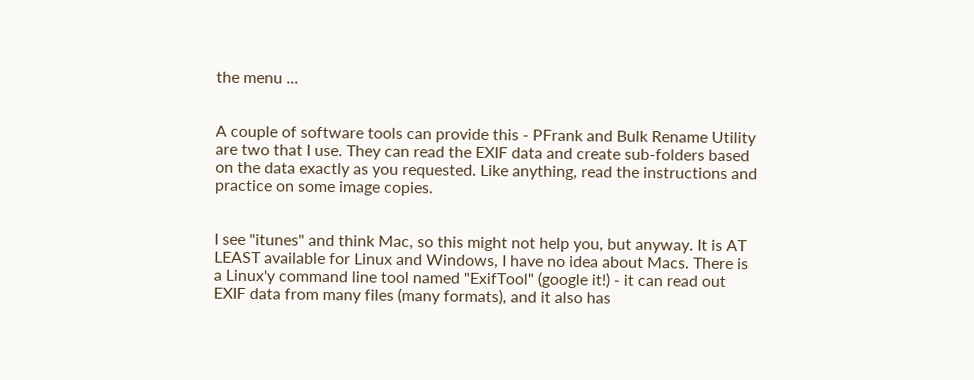the menu ...


A couple of software tools can provide this - PFrank and Bulk Rename Utility are two that I use. They can read the EXIF data and create sub-folders based on the data exactly as you requested. Like anything, read the instructions and practice on some image copies.


I see "itunes" and think Mac, so this might not help you, but anyway. It is AT LEAST available for Linux and Windows, I have no idea about Macs. There is a Linux'y command line tool named "ExifTool" (google it!) - it can read out EXIF data from many files (many formats), and it also has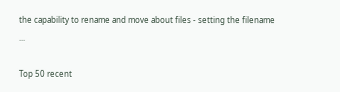the capability to rename and move about files - setting the filename ...

Top 50 recent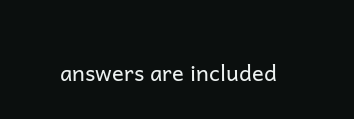answers are included